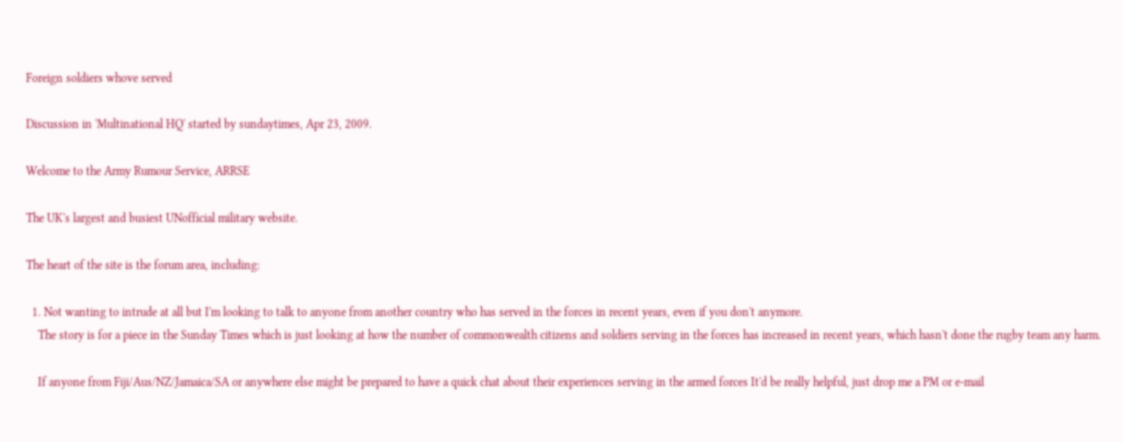Foreign soldiers whove served

Discussion in 'Multinational HQ' started by sundaytimes, Apr 23, 2009.

Welcome to the Army Rumour Service, ARRSE

The UK's largest and busiest UNofficial military website.

The heart of the site is the forum area, including:

  1. Not wanting to intrude at all but I'm looking to talk to anyone from another country who has served in the forces in recent years, even if you don't anymore.
    The story is for a piece in the Sunday Times which is just looking at how the number of commonwealth citizens and soldiers serving in the forces has increased in recent years, which hasn't done the rugby team any harm.

    If anyone from Fiji/Aus/NZ/Jamaica/SA or anywhere else might be prepared to have a quick chat about their experiences serving in the armed forces It'd be really helpful, just drop me a PM or e-mail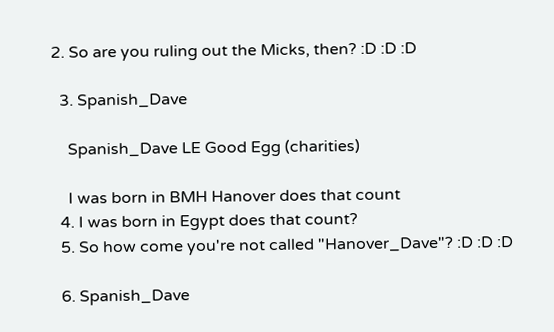2. So are you ruling out the Micks, then? :D :D :D

  3. Spanish_Dave

    Spanish_Dave LE Good Egg (charities)

    I was born in BMH Hanover does that count
  4. I was born in Egypt does that count?
  5. So how come you're not called "Hanover_Dave"? :D :D :D

  6. Spanish_Dave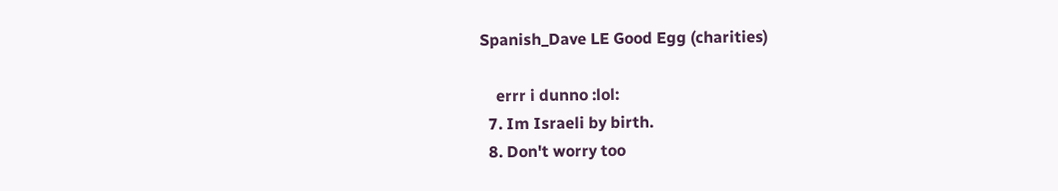Spanish_Dave LE Good Egg (charities)

    errr i dunno :lol:
  7. Im Israeli by birth.
  8. Don't worry too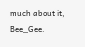much about it, Bee_Gee.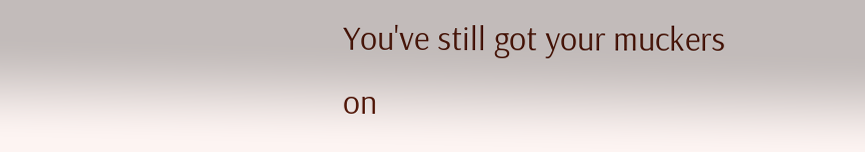You've still got your muckers on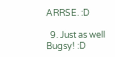ARRSE. :D

  9. Just as well Bugsy! :D